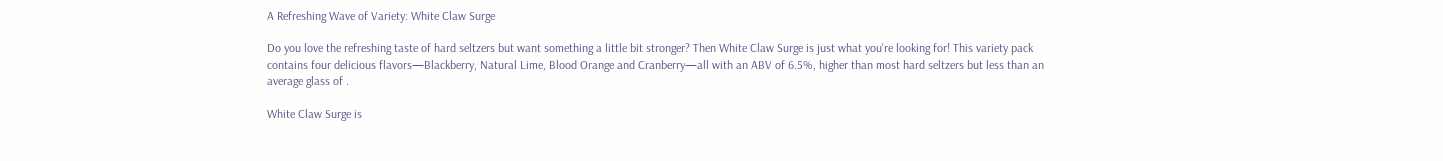A Refreshing Wave of Variety: White Claw Surge

Do you love the refreshing taste of hard seltzers but want something a little bit stronger? Then White Claw Surge is just what you're looking for! This variety pack contains four delicious flavors—Blackberry, Natural Lime, Blood Orange and Cranberry—all with an ABV of 6.5%, higher than most hard seltzers but less than an average glass of .

White Claw Surge is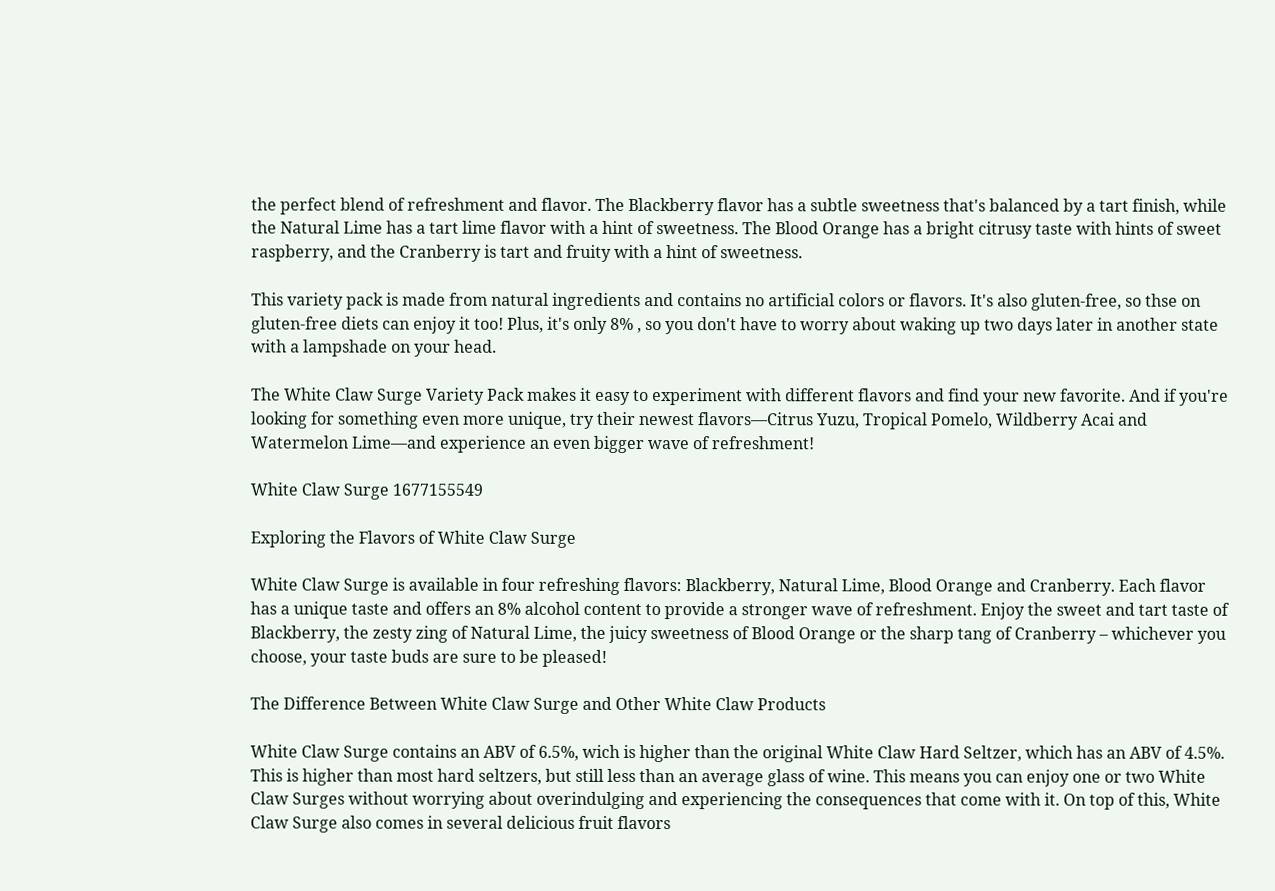the perfect blend of refreshment and flavor. The Blackberry flavor has a subtle sweetness that's balanced by a tart finish, while the Natural Lime has a tart lime flavor with a hint of sweetness. The Blood Orange has a bright citrusy taste with hints of sweet raspberry, and the Cranberry is tart and fruity with a hint of sweetness.

This variety pack is made from natural ingredients and contains no artificial colors or flavors. It's also gluten-free, so thse on gluten-free diets can enjoy it too! Plus, it's only 8% , so you don't have to worry about waking up two days later in another state with a lampshade on your head.

The White Claw Surge Variety Pack makes it easy to experiment with different flavors and find your new favorite. And if you're looking for something even more unique, try their newest flavors—Citrus Yuzu, Tropical Pomelo, Wildberry Acai and Watermelon Lime—and experience an even bigger wave of refreshment!

White Claw Surge 1677155549

Exploring the Flavors of White Claw Surge

White Claw Surge is available in four refreshing flavors: Blackberry, Natural Lime, Blood Orange and Cranberry. Each flavor has a unique taste and offers an 8% alcohol content to provide a stronger wave of refreshment. Enjoy the sweet and tart taste of Blackberry, the zesty zing of Natural Lime, the juicy sweetness of Blood Orange or the sharp tang of Cranberry – whichever you choose, your taste buds are sure to be pleased!

The Difference Between White Claw Surge and Other White Claw Products

White Claw Surge contains an ABV of 6.5%, wich is higher than the original White Claw Hard Seltzer, which has an ABV of 4.5%. This is higher than most hard seltzers, but still less than an average glass of wine. This means you can enjoy one or two White Claw Surges without worrying about overindulging and experiencing the consequences that come with it. On top of this, White Claw Surge also comes in several delicious fruit flavors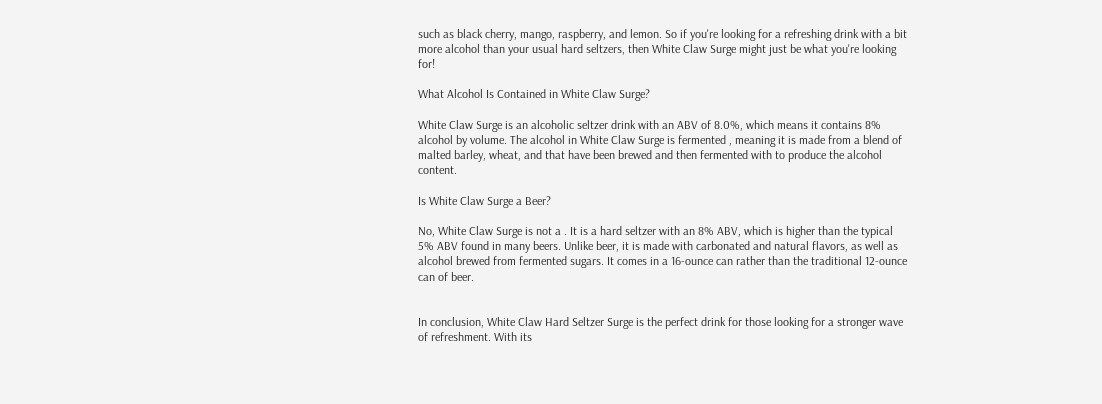such as black cherry, mango, raspberry, and lemon. So if you're looking for a refreshing drink with a bit more alcohol than your usual hard seltzers, then White Claw Surge might just be what you're looking for!

What Alcohol Is Contained in White Claw Surge?

White Claw Surge is an alcoholic seltzer drink with an ABV of 8.0%, which means it contains 8% alcohol by volume. The alcohol in White Claw Surge is fermented , meaning it is made from a blend of malted barley, wheat, and that have been brewed and then fermented with to produce the alcohol content.

Is White Claw Surge a Beer?

No, White Claw Surge is not a . It is a hard seltzer with an 8% ABV, which is higher than the typical 5% ABV found in many beers. Unlike beer, it is made with carbonated and natural flavors, as well as alcohol brewed from fermented sugars. It comes in a 16-ounce can rather than the traditional 12-ounce can of beer.


In conclusion, White Claw Hard Seltzer Surge is the perfect drink for those looking for a stronger wave of refreshment. With its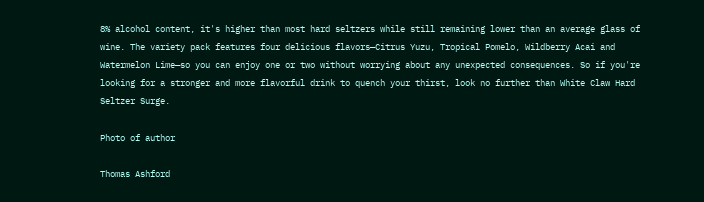8% alcohol content, it's higher than most hard seltzers while still remaining lower than an average glass of wine. The variety pack features four delicious flavors—Citrus Yuzu, Tropical Pomelo, Wildberry Acai and Watermelon Lime—so you can enjoy one or two without worrying about any unexpected consequences. So if you're looking for a stronger and more flavorful drink to quench your thirst, look no further than White Claw Hard Seltzer Surge.

Photo of author

Thomas Ashford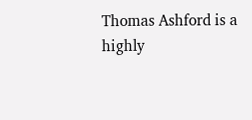Thomas Ashford is a highly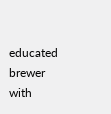educated brewer with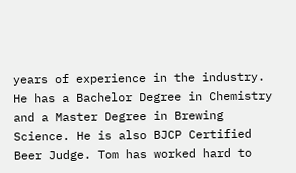years of experience in the industry. He has a Bachelor Degree in Chemistry and a Master Degree in Brewing Science. He is also BJCP Certified Beer Judge. Tom has worked hard to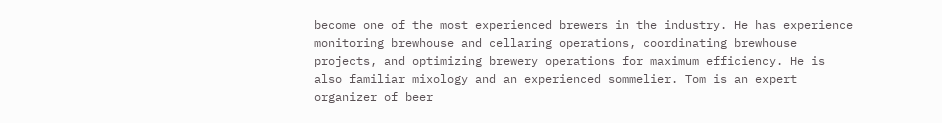become one of the most experienced brewers in the industry. He has experience monitoring brewhouse and cellaring operations, coordinating brewhouse projects, and optimizing brewery operations for maximum efficiency. He is also familiar mixology and an experienced sommelier. Tom is an expert organizer of beer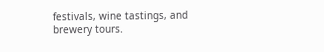festivals, wine tastings, and brewery tours.